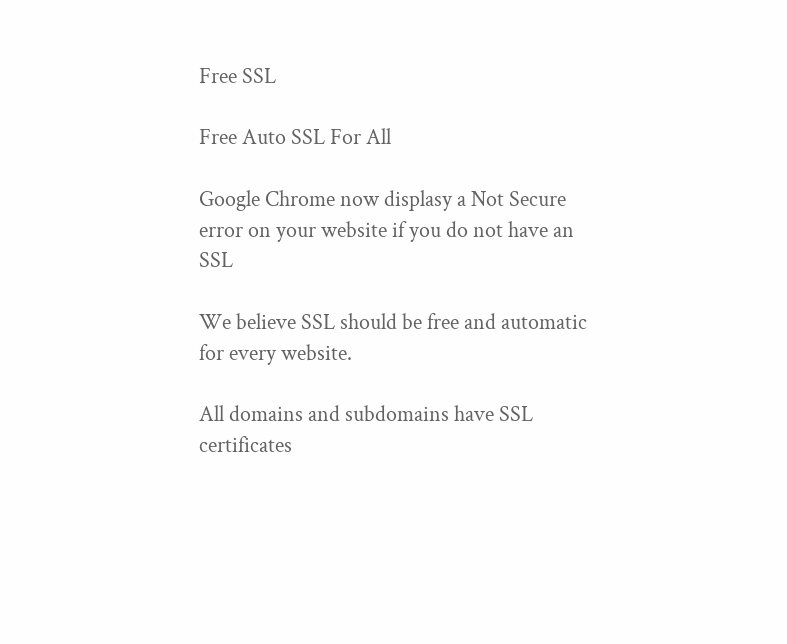Free SSL

Free Auto SSL For All

Google Chrome now displasy a Not Secure error on your website if you do not have an SSL

We believe SSL should be free and automatic for every website.

All domains and subdomains have SSL certificates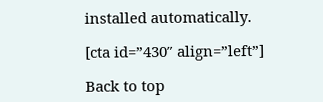installed automatically.

[cta id=”430″ align=”left”]

Back to top